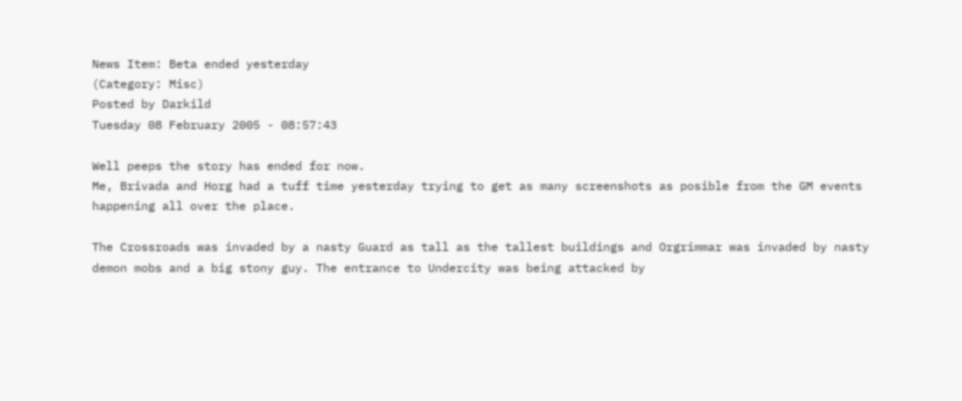News Item: Beta ended yesterday
(Category: Misc)
Posted by Darkild
Tuesday 08 February 2005 - 08:57:43

Well peeps the story has ended for now.
Me, Brivada and Horg had a tuff time yesterday trying to get as many screenshots as posible from the GM events happening all over the place.

The Crossroads was invaded by a nasty Guard as tall as the tallest buildings and Orgrimmar was invaded by nasty demon mobs and a big stony guy. The entrance to Undercity was being attacked by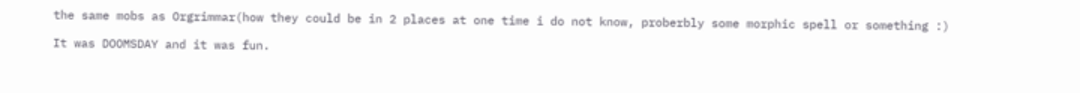the same mobs as Orgrimmar(how they could be in 2 places at one time i do not know, proberbly some morphic spell or something :)

It was DOOMSDAY and it was fun.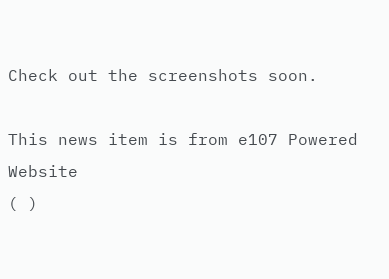Check out the screenshots soon.

This news item is from e107 Powered Website
( )